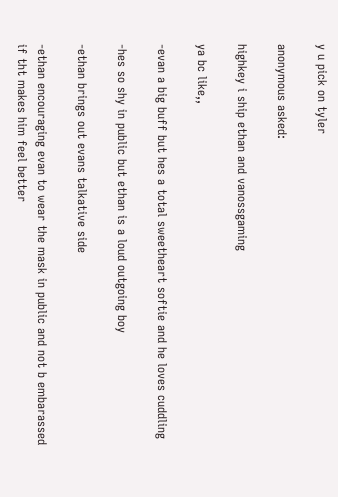y u pick on tyler

anonymous asked:

highkey i ship ethan and vanossgaming

ya bc like,,

-evan a big buff but hes a total sweetheart softie and he loves cuddling

-hes so shy in public but ethan is a loud outgoing boy

-ethan brings out evans talkative side

-ethan encouraging evan to wear the mask in public and not b embarassed if tht makes him feel better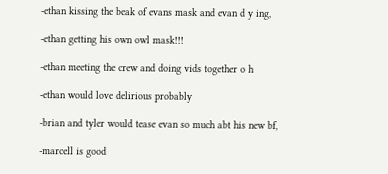-ethan kissing the beak of evans mask and evan d y ing,

-ethan getting his own owl mask!!!

-ethan meeting the crew and doing vids together o h

-ethan would love delirious probably

-brian and tyler would tease evan so much abt his new bf,

-marcell is good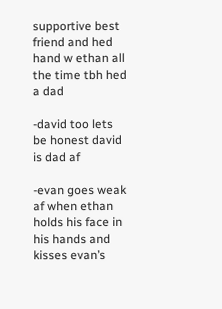supportive best friend and hed hand w ethan all the time tbh hed a dad

-david too lets be honest david is dad af

-evan goes weak af when ethan holds his face in his hands and kisses evan’s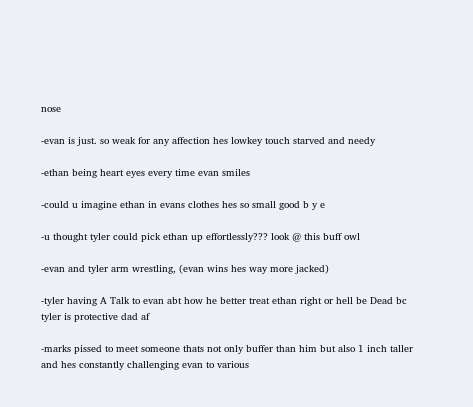nose

-evan is just. so weak for any affection hes lowkey touch starved and needy

-ethan being heart eyes every time evan smiles

-could u imagine ethan in evans clothes hes so small good b y e

-u thought tyler could pick ethan up effortlessly??? look @ this buff owl

-evan and tyler arm wrestling, (evan wins hes way more jacked)

-tyler having A Talk to evan abt how he better treat ethan right or hell be Dead bc tyler is protective dad af

-marks pissed to meet someone thats not only buffer than him but also 1 inch taller and hes constantly challenging evan to various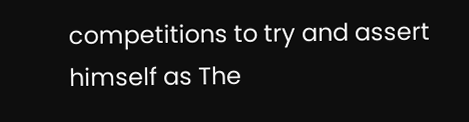competitions to try and assert himself as The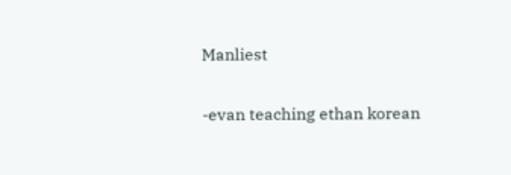Manliest

-evan teaching ethan korean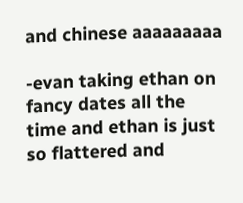and chinese aaaaaaaaa

-evan taking ethan on fancy dates all the time and ethan is just so flattered and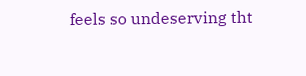feels so undeserving tht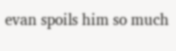evan spoils him so much